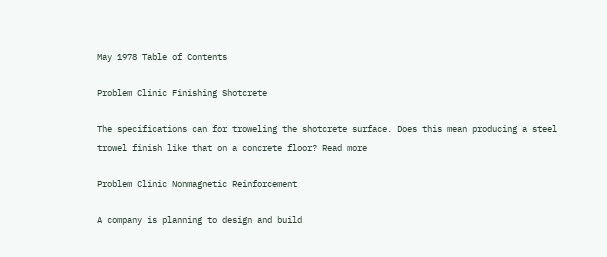May 1978 Table of Contents

Problem Clinic Finishing Shotcrete

The specifications can for troweling the shotcrete surface. Does this mean producing a steel trowel finish like that on a concrete floor? Read more

Problem Clinic Nonmagnetic Reinforcement

A company is planning to design and build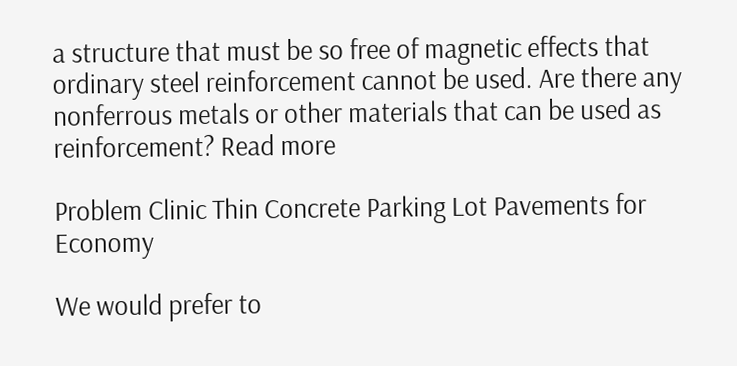a structure that must be so free of magnetic effects that ordinary steel reinforcement cannot be used. Are there any nonferrous metals or other materials that can be used as reinforcement? Read more

Problem Clinic Thin Concrete Parking Lot Pavements for Economy

We would prefer to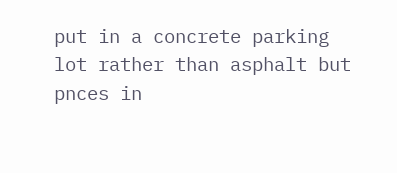put in a concrete parking lot rather than asphalt but pnces in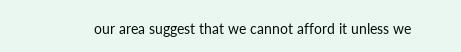our area suggest that we cannot afford it unless we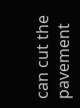can cut the pavement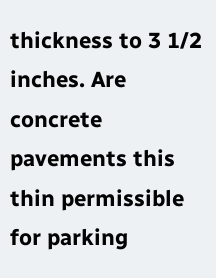thickness to 3 1/2 inches. Are concrete pavements this thin permissible for parking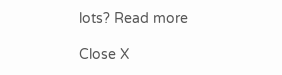lots? Read more

Close X